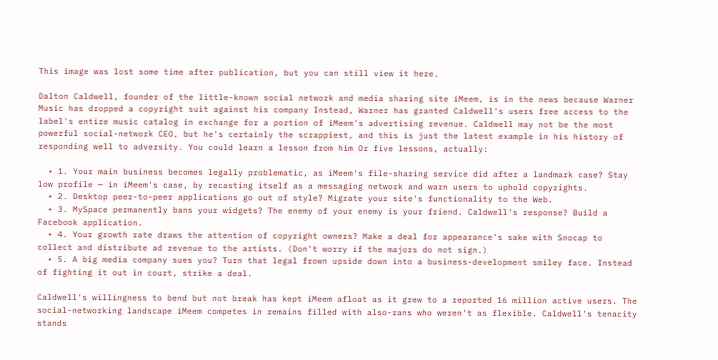This image was lost some time after publication, but you can still view it here.

Dalton Caldwell, founder of the little-known social network and media sharing site iMeem, is in the news because Warner Music has dropped a copyright suit against his company Instead, Warner has granted Caldwell's users free access to the label's entire music catalog in exchange for a portion of iMeem's advertising revenue. Caldwell may not be the most powerful social-network CEO, but he's certainly the scrappiest, and this is just the latest example in his history of responding well to adversity. You could learn a lesson from him Or five lessons, actually:

  • 1. Your main business becomes legally problematic, as iMeem's file-sharing service did after a landmark case? Stay low profile — in iMeem's case, by recasting itself as a messaging network and warn users to uphold copyrights.
  • 2. Desktop peer-to-peer applications go out of style? Migrate your site's functionality to the Web.
  • 3. MySpace permanently bans your widgets? The enemy of your enemy is your friend. Caldwell's response? Build a Facebook application.
  • 4. Your growth rate draws the attention of copyright owners? Make a deal for appearance's sake with Snocap to collect and distribute ad revenue to the artists. (Don't worry if the majors do not sign.)
  • 5. A big media company sues you? Turn that legal frown upside down into a business-development smiley face. Instead of fighting it out in court, strike a deal.

Caldwell's willingness to bend but not break has kept iMeem afloat as it grew to a reported 16 million active users. The social-networking landscape iMeem competes in remains filled with also-rans who weren't as flexible. Caldwell's tenacity stands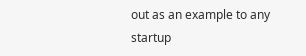out as an example to any startup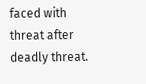faced with threat after deadly threat.